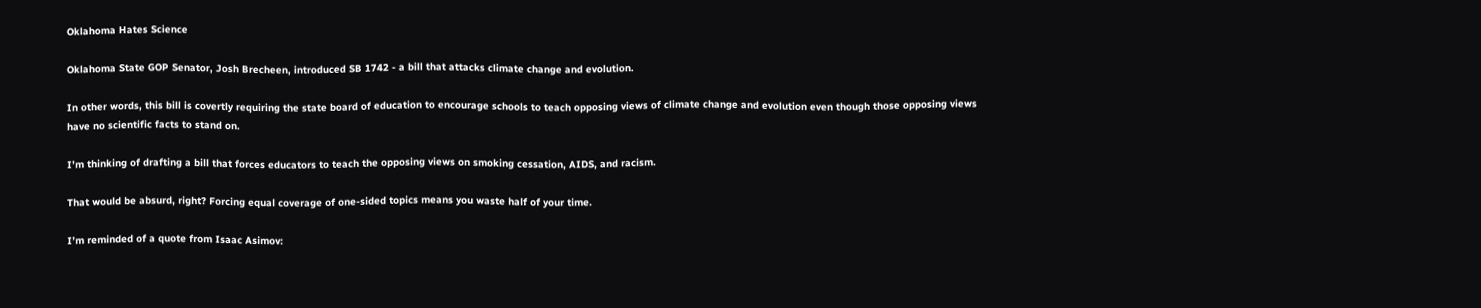Oklahoma Hates Science

Oklahoma State GOP Senator, Josh Brecheen, introduced SB 1742 - a bill that attacks climate change and evolution.

In other words, this bill is covertly requiring the state board of education to encourage schools to teach opposing views of climate change and evolution even though those opposing views have no scientific facts to stand on.

I’m thinking of drafting a bill that forces educators to teach the opposing views on smoking cessation, AIDS, and racism.

That would be absurd, right? Forcing equal coverage of one-sided topics means you waste half of your time.

I’m reminded of a quote from Isaac Asimov: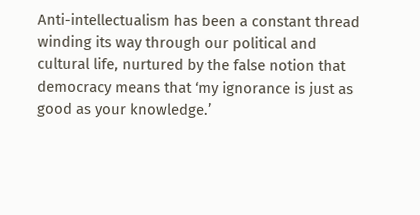Anti-intellectualism has been a constant thread winding its way through our political and cultural life, nurtured by the false notion that democracy means that ‘my ignorance is just as good as your knowledge.’